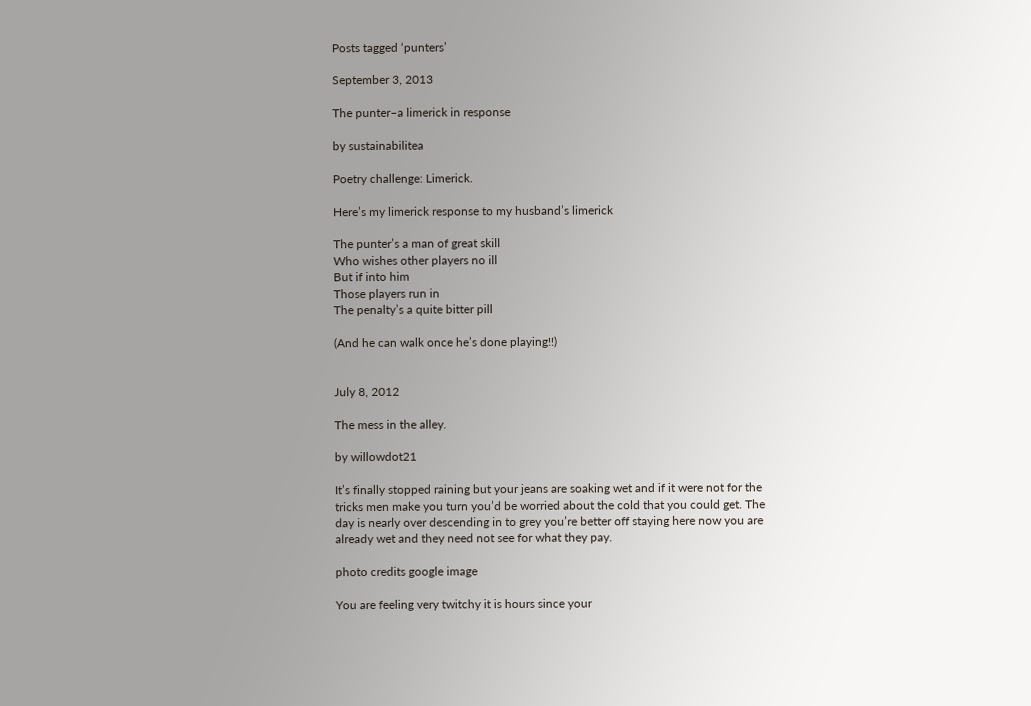Posts tagged ‘punters’

September 3, 2013

The punter–a limerick in response

by sustainabilitea

Poetry challenge: Limerick.

Here’s my limerick response to my husband’s limerick

The punter’s a man of great skill
Who wishes other players no ill
But if into him
Those players run in
The penalty’s a quite bitter pill

(And he can walk once he’s done playing!!)


July 8, 2012

The mess in the alley.

by willowdot21

It’s finally stopped raining but your jeans are soaking wet and if it were not for the tricks men make you turn you’d be worried about the cold that you could get. The day is nearly over descending in to grey you’re better off staying here now you are already wet and they need not see for what they pay.

photo credits google image

You are feeling very twitchy it is hours since your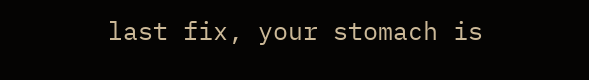last fix, your stomach is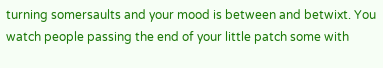turning somersaults and your mood is between and betwixt. You watch people passing the end of your little patch some with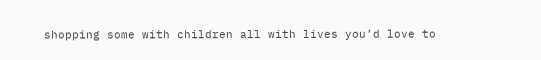shopping some with children all with lives you’d love to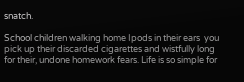snatch.

School children walking home Ipods in their ears  you pick up their discarded cigarettes and wistfully long for their, undone homework fears. Life is so simple for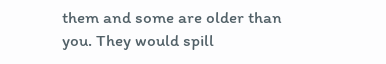them and some are older than you. They would spill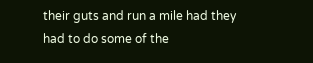their guts and run a mile had they had to do some of the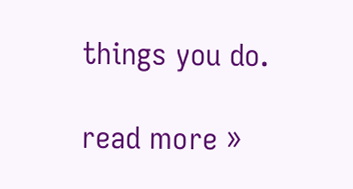things you do.

read more »